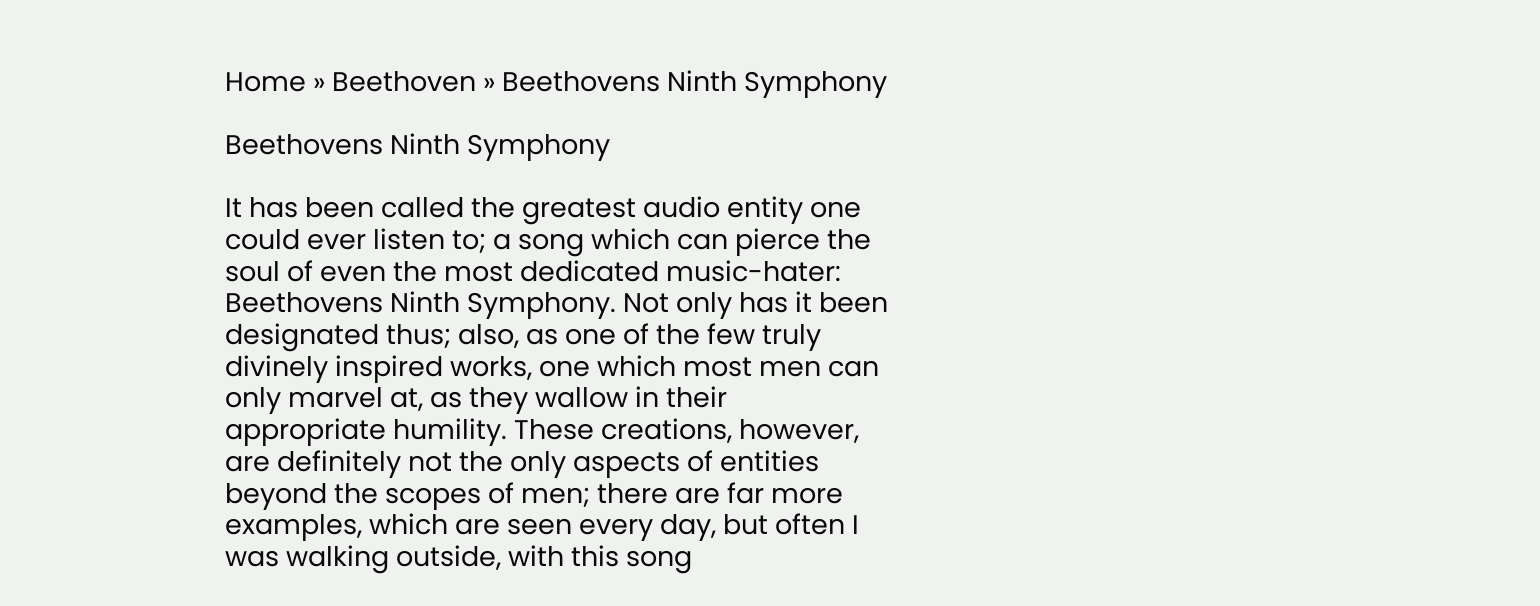Home » Beethoven » Beethovens Ninth Symphony

Beethovens Ninth Symphony

It has been called the greatest audio entity one could ever listen to; a song which can pierce the soul of even the most dedicated music-hater: Beethovens Ninth Symphony. Not only has it been designated thus; also, as one of the few truly divinely inspired works, one which most men can only marvel at, as they wallow in their appropriate humility. These creations, however, are definitely not the only aspects of entities beyond the scopes of men; there are far more examples, which are seen every day, but often I was walking outside, with this song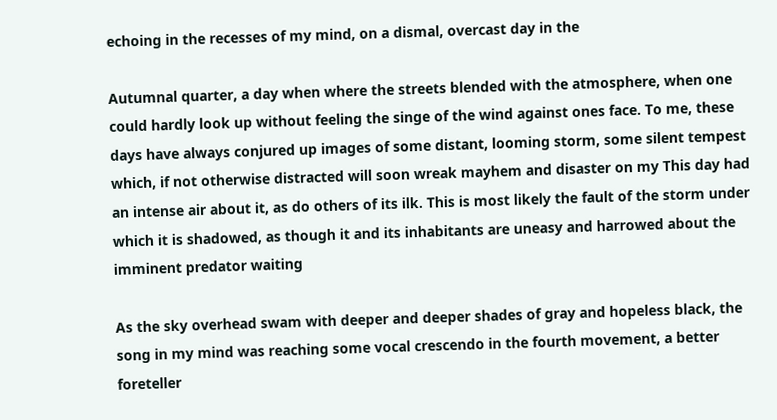echoing in the recesses of my mind, on a dismal, overcast day in the

Autumnal quarter, a day when where the streets blended with the atmosphere, when one could hardly look up without feeling the singe of the wind against ones face. To me, these days have always conjured up images of some distant, looming storm, some silent tempest which, if not otherwise distracted will soon wreak mayhem and disaster on my This day had an intense air about it, as do others of its ilk. This is most likely the fault of the storm under which it is shadowed, as though it and its inhabitants are uneasy and harrowed about the imminent predator waiting

As the sky overhead swam with deeper and deeper shades of gray and hopeless black, the song in my mind was reaching some vocal crescendo in the fourth movement, a better foreteller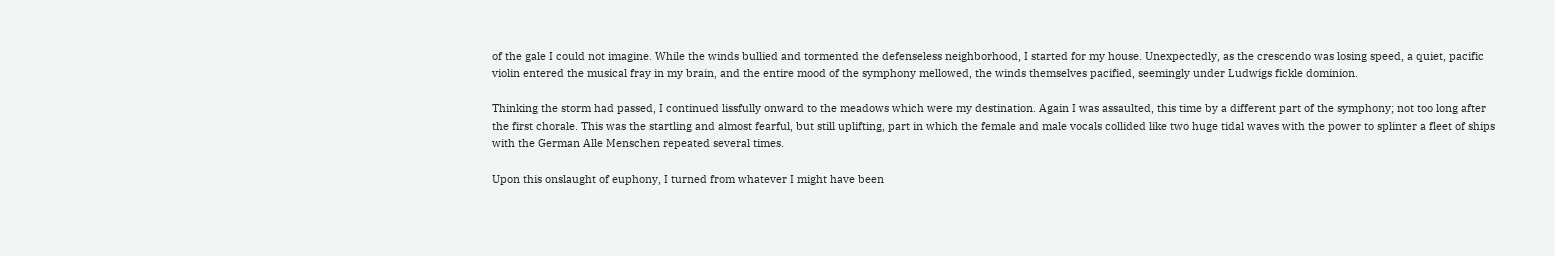of the gale I could not imagine. While the winds bullied and tormented the defenseless neighborhood, I started for my house. Unexpectedly, as the crescendo was losing speed, a quiet, pacific violin entered the musical fray in my brain, and the entire mood of the symphony mellowed, the winds themselves pacified, seemingly under Ludwigs fickle dominion.

Thinking the storm had passed, I continued lissfully onward to the meadows which were my destination. Again I was assaulted, this time by a different part of the symphony; not too long after the first chorale. This was the startling and almost fearful, but still uplifting, part in which the female and male vocals collided like two huge tidal waves with the power to splinter a fleet of ships with the German Alle Menschen repeated several times.

Upon this onslaught of euphony, I turned from whatever I might have been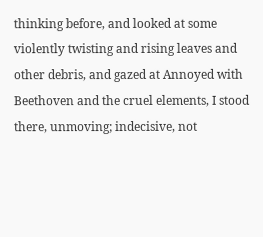thinking before, and looked at some violently twisting and rising leaves and other debris, and gazed at Annoyed with Beethoven and the cruel elements, I stood there, unmoving; indecisive, not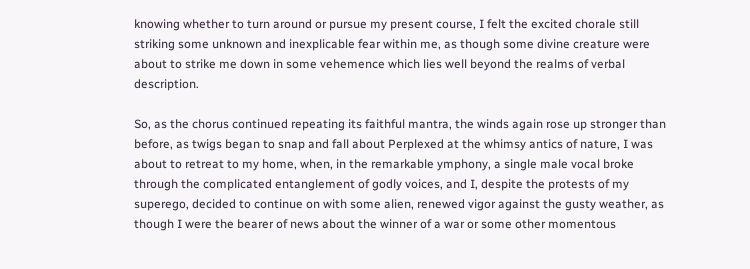knowing whether to turn around or pursue my present course, I felt the excited chorale still striking some unknown and inexplicable fear within me, as though some divine creature were about to strike me down in some vehemence which lies well beyond the realms of verbal description.

So, as the chorus continued repeating its faithful mantra, the winds again rose up stronger than before, as twigs began to snap and fall about Perplexed at the whimsy antics of nature, I was about to retreat to my home, when, in the remarkable ymphony, a single male vocal broke through the complicated entanglement of godly voices, and I, despite the protests of my superego, decided to continue on with some alien, renewed vigor against the gusty weather, as though I were the bearer of news about the winner of a war or some other momentous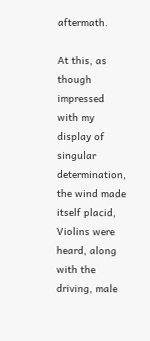aftermath.

At this, as though impressed with my display of singular determination, the wind made itself placid, Violins were heard, along with the driving, male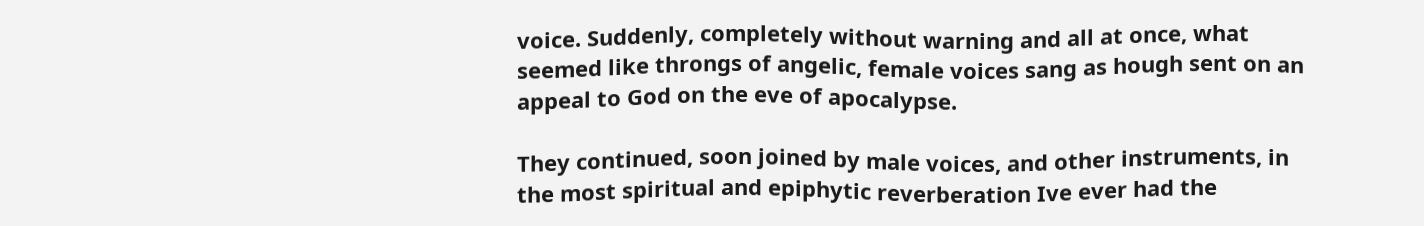voice. Suddenly, completely without warning and all at once, what seemed like throngs of angelic, female voices sang as hough sent on an appeal to God on the eve of apocalypse.

They continued, soon joined by male voices, and other instruments, in the most spiritual and epiphytic reverberation Ive ever had the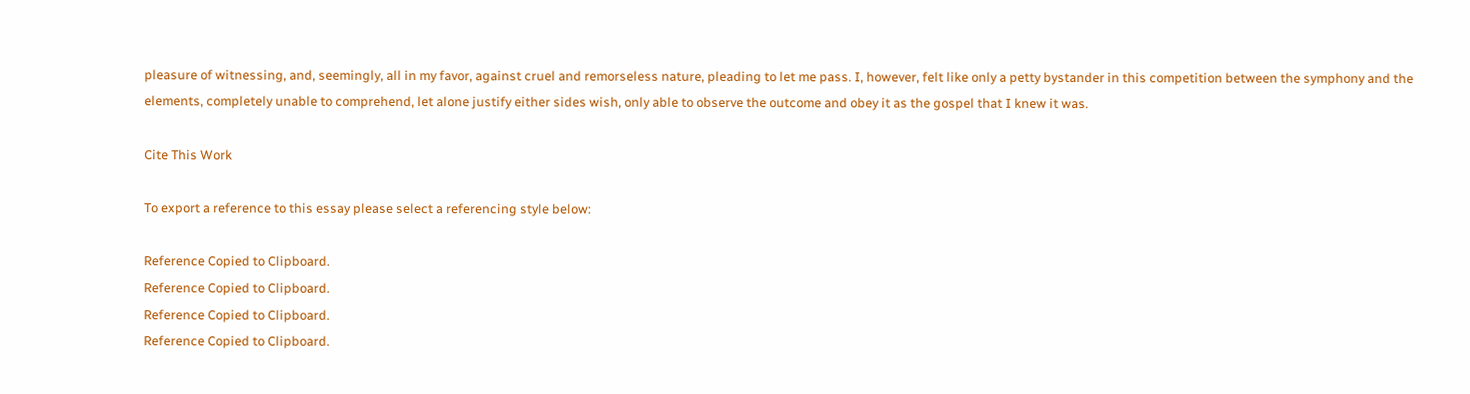pleasure of witnessing, and, seemingly, all in my favor, against cruel and remorseless nature, pleading to let me pass. I, however, felt like only a petty bystander in this competition between the symphony and the elements, completely unable to comprehend, let alone justify either sides wish, only able to observe the outcome and obey it as the gospel that I knew it was.

Cite This Work

To export a reference to this essay please select a referencing style below:

Reference Copied to Clipboard.
Reference Copied to Clipboard.
Reference Copied to Clipboard.
Reference Copied to Clipboard.